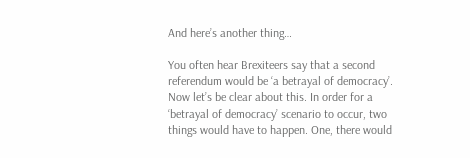And here’s another thing…

You often hear Brexiteers say that a second referendum would be ‘a betrayal of democracy’. Now let’s be clear about this. In order for a ‘betrayal of democracy’ scenario to occur, two things would have to happen. One, there would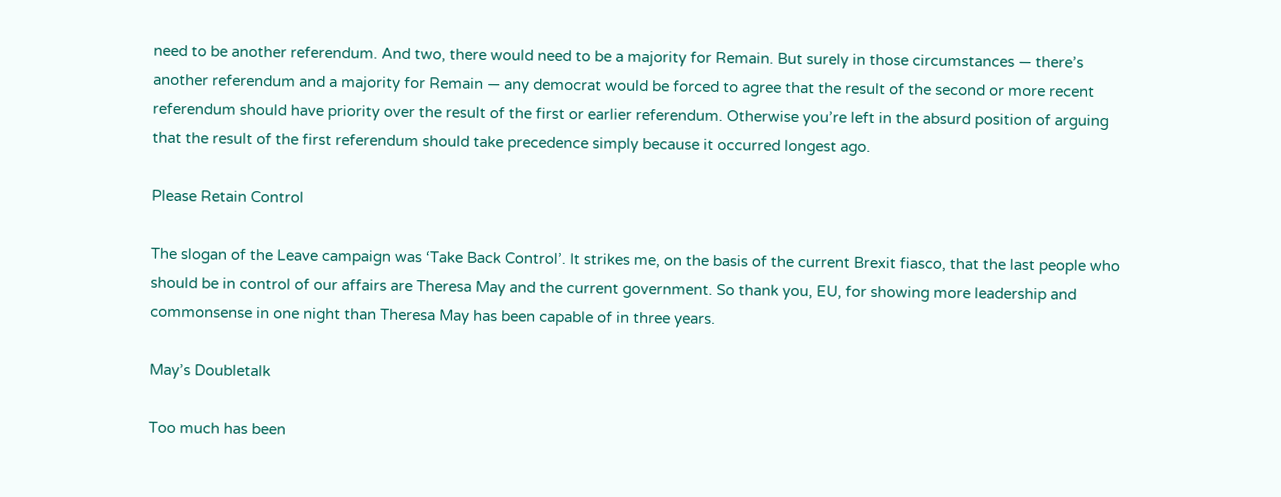need to be another referendum. And two, there would need to be a majority for Remain. But surely in those circumstances — there’s another referendum and a majority for Remain — any democrat would be forced to agree that the result of the second or more recent referendum should have priority over the result of the first or earlier referendum. Otherwise you’re left in the absurd position of arguing that the result of the first referendum should take precedence simply because it occurred longest ago.

Please Retain Control

The slogan of the Leave campaign was ‘Take Back Control’. It strikes me, on the basis of the current Brexit fiasco, that the last people who should be in control of our affairs are Theresa May and the current government. So thank you, EU, for showing more leadership and commonsense in one night than Theresa May has been capable of in three years.

May’s Doubletalk

Too much has been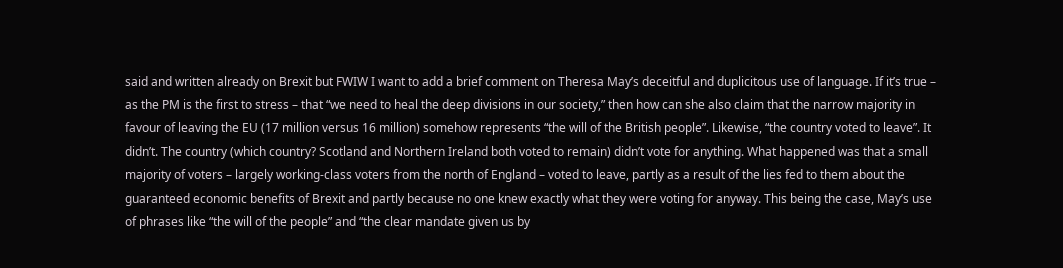said and written already on Brexit but FWIW I want to add a brief comment on Theresa May’s deceitful and duplicitous use of language. If it’s true – as the PM is the first to stress – that “we need to heal the deep divisions in our society,” then how can she also claim that the narrow majority in favour of leaving the EU (17 million versus 16 million) somehow represents “the will of the British people”. Likewise, “the country voted to leave”. It didn’t. The country (which country? Scotland and Northern Ireland both voted to remain) didn’t vote for anything. What happened was that a small majority of voters – largely working-class voters from the north of England – voted to leave, partly as a result of the lies fed to them about the guaranteed economic benefits of Brexit and partly because no one knew exactly what they were voting for anyway. This being the case, May’s use of phrases like “the will of the people” and “the clear mandate given us by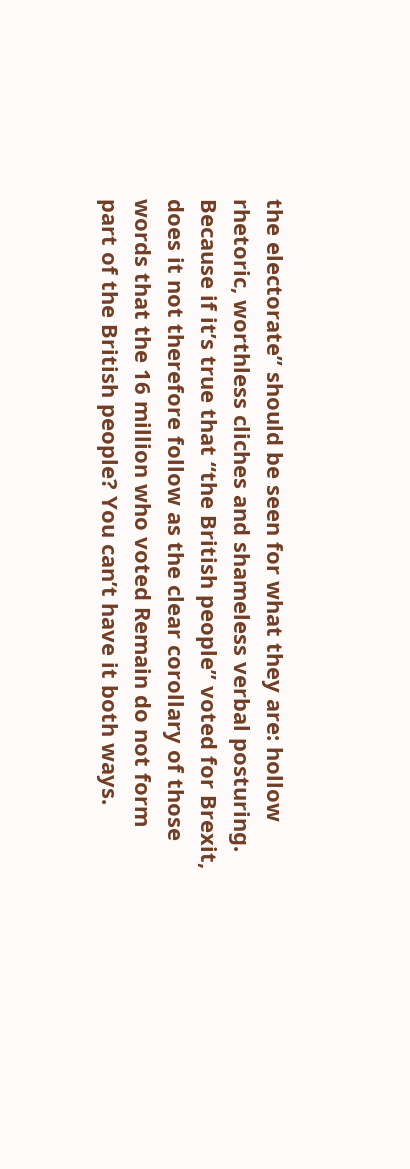the electorate” should be seen for what they are: hollow rhetoric, worthless cliches and shameless verbal posturing. Because if it’s true that “the British people” voted for Brexit, does it not therefore follow as the clear corollary of those words that the 16 million who voted Remain do not form part of the British people? You can’t have it both ways.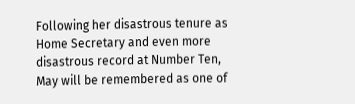Following her disastrous tenure as Home Secretary and even more disastrous record at Number Ten, May will be remembered as one of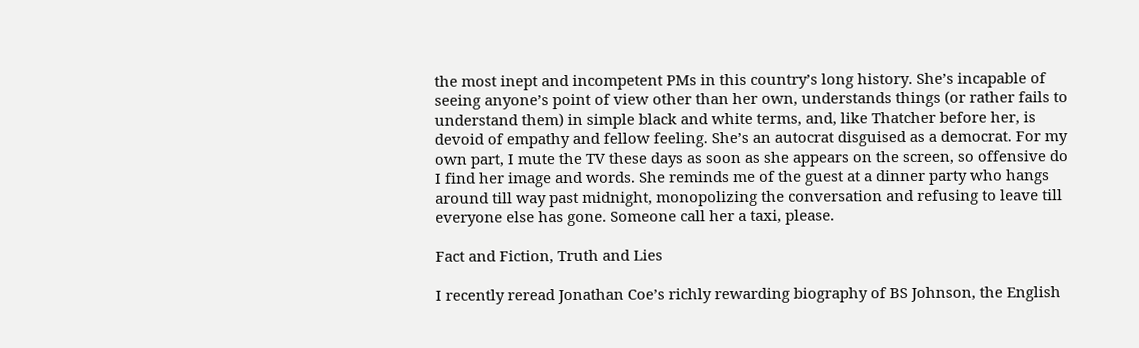the most inept and incompetent PMs in this country’s long history. She’s incapable of seeing anyone’s point of view other than her own, understands things (or rather fails to understand them) in simple black and white terms, and, like Thatcher before her, is devoid of empathy and fellow feeling. She’s an autocrat disguised as a democrat. For my own part, I mute the TV these days as soon as she appears on the screen, so offensive do I find her image and words. She reminds me of the guest at a dinner party who hangs around till way past midnight, monopolizing the conversation and refusing to leave till everyone else has gone. Someone call her a taxi, please.

Fact and Fiction, Truth and Lies

I recently reread Jonathan Coe’s richly rewarding biography of BS Johnson, the English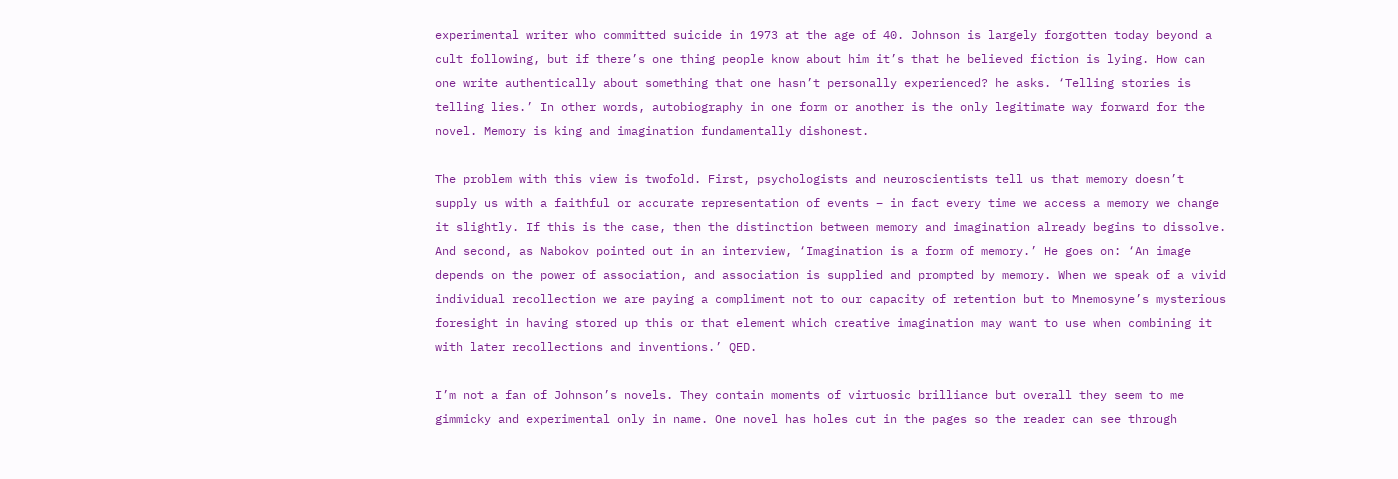experimental writer who committed suicide in 1973 at the age of 40. Johnson is largely forgotten today beyond a cult following, but if there’s one thing people know about him it’s that he believed fiction is lying. How can one write authentically about something that one hasn’t personally experienced? he asks. ‘Telling stories is telling lies.’ In other words, autobiography in one form or another is the only legitimate way forward for the novel. Memory is king and imagination fundamentally dishonest.

The problem with this view is twofold. First, psychologists and neuroscientists tell us that memory doesn’t supply us with a faithful or accurate representation of events – in fact every time we access a memory we change it slightly. If this is the case, then the distinction between memory and imagination already begins to dissolve. And second, as Nabokov pointed out in an interview, ‘Imagination is a form of memory.’ He goes on: ‘An image depends on the power of association, and association is supplied and prompted by memory. When we speak of a vivid individual recollection we are paying a compliment not to our capacity of retention but to Mnemosyne’s mysterious foresight in having stored up this or that element which creative imagination may want to use when combining it with later recollections and inventions.’ QED.

I’m not a fan of Johnson’s novels. They contain moments of virtuosic brilliance but overall they seem to me gimmicky and experimental only in name. One novel has holes cut in the pages so the reader can see through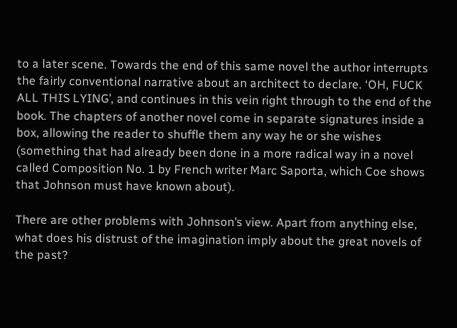to a later scene. Towards the end of this same novel the author interrupts the fairly conventional narrative about an architect to declare. ‘OH, FUCK ALL THIS LYING’, and continues in this vein right through to the end of the book. The chapters of another novel come in separate signatures inside a box, allowing the reader to shuffle them any way he or she wishes (something that had already been done in a more radical way in a novel called Composition No. 1 by French writer Marc Saporta, which Coe shows that Johnson must have known about).

There are other problems with Johnson’s view. Apart from anything else, what does his distrust of the imagination imply about the great novels of the past?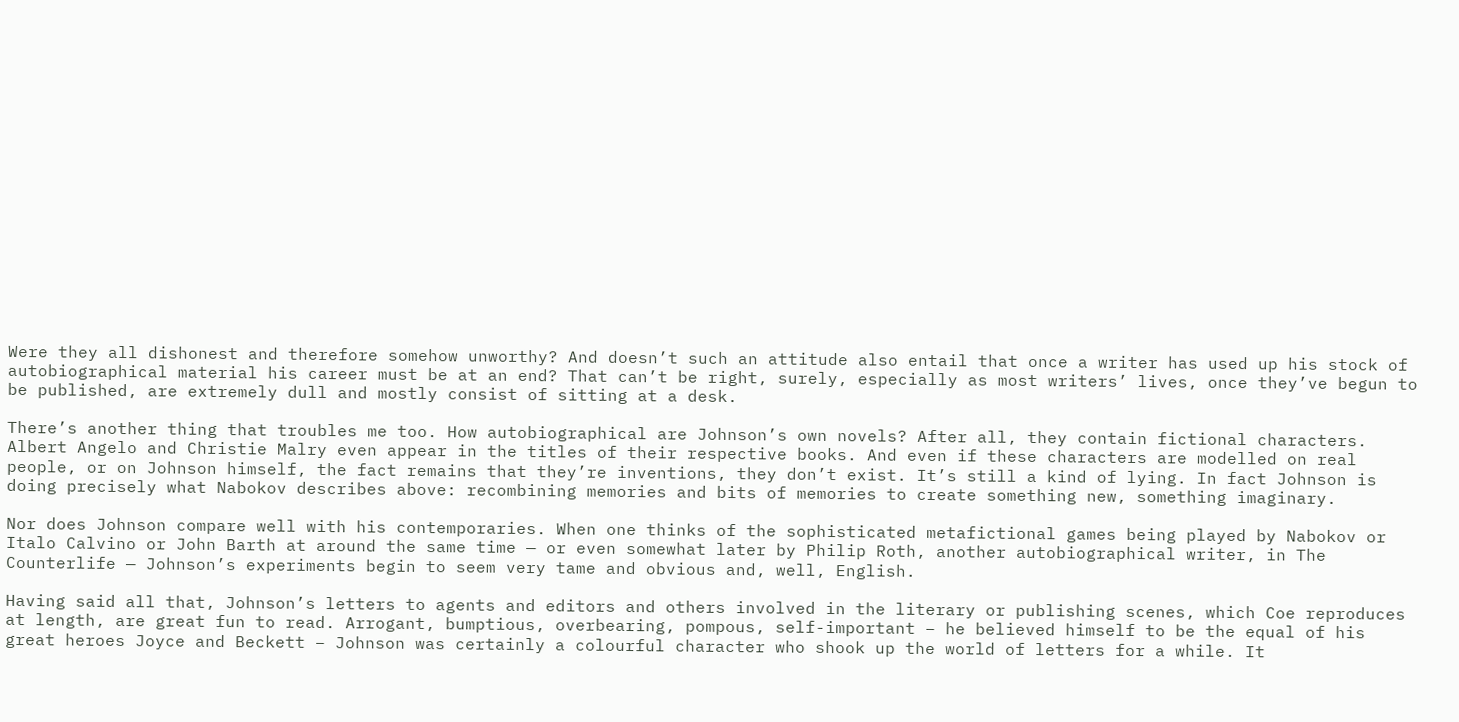Were they all dishonest and therefore somehow unworthy? And doesn’t such an attitude also entail that once a writer has used up his stock of autobiographical material his career must be at an end? That can’t be right, surely, especially as most writers’ lives, once they’ve begun to be published, are extremely dull and mostly consist of sitting at a desk.

There’s another thing that troubles me too. How autobiographical are Johnson’s own novels? After all, they contain fictional characters. Albert Angelo and Christie Malry even appear in the titles of their respective books. And even if these characters are modelled on real people, or on Johnson himself, the fact remains that they’re inventions, they don’t exist. It’s still a kind of lying. In fact Johnson is doing precisely what Nabokov describes above: recombining memories and bits of memories to create something new, something imaginary.

Nor does Johnson compare well with his contemporaries. When one thinks of the sophisticated metafictional games being played by Nabokov or Italo Calvino or John Barth at around the same time — or even somewhat later by Philip Roth, another autobiographical writer, in The Counterlife — Johnson’s experiments begin to seem very tame and obvious and, well, English.

Having said all that, Johnson’s letters to agents and editors and others involved in the literary or publishing scenes, which Coe reproduces at length, are great fun to read. Arrogant, bumptious, overbearing, pompous, self-important – he believed himself to be the equal of his great heroes Joyce and Beckett – Johnson was certainly a colourful character who shook up the world of letters for a while. It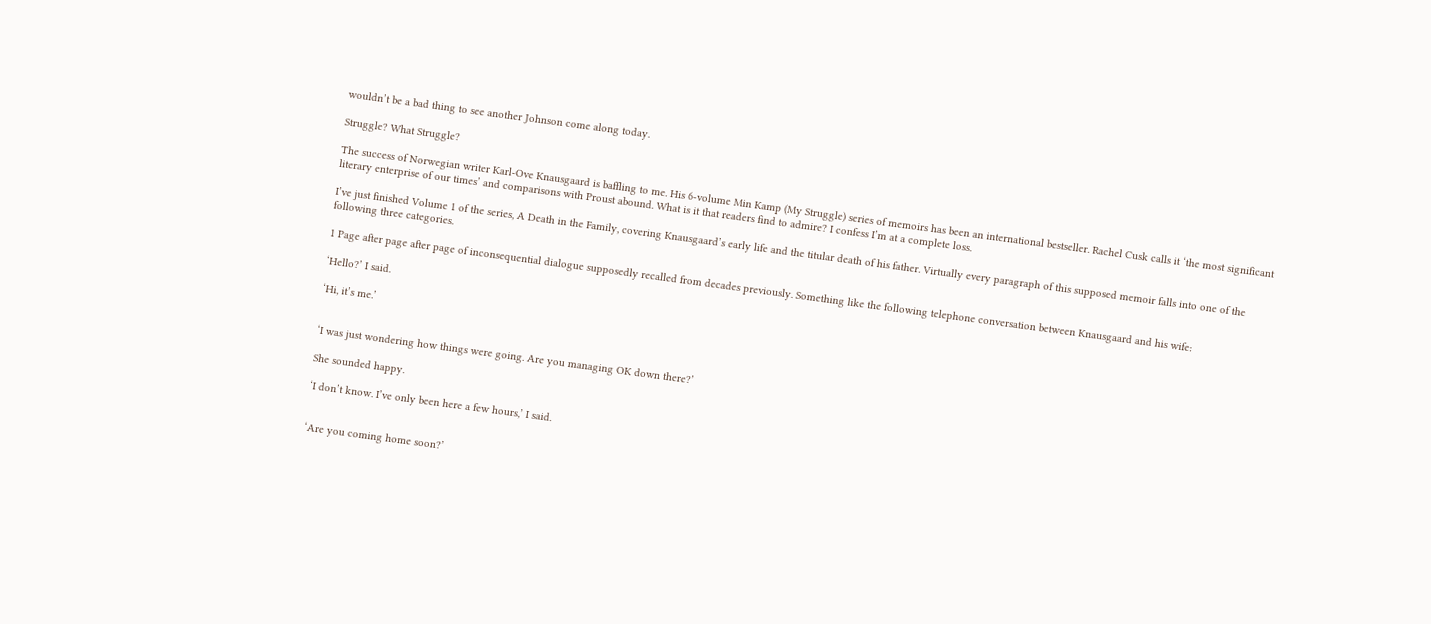wouldn’t be a bad thing to see another Johnson come along today.

Struggle? What Struggle?

The success of Norwegian writer Karl-Ove Knausgaard is baffling to me. His 6-volume Min Kamp (My Struggle) series of memoirs has been an international bestseller. Rachel Cusk calls it ‘the most significant literary enterprise of our times’ and comparisons with Proust abound. What is it that readers find to admire? I confess I’m at a complete loss.

I’ve just finished Volume 1 of the series, A Death in the Family, covering Knausgaard’s early life and the titular death of his father. Virtually every paragraph of this supposed memoir falls into one of the following three categories.

1 Page after page after page of inconsequential dialogue supposedly recalled from decades previously. Something like the following telephone conversation between Knausgaard and his wife:

‘Hello?’ I said.

‘Hi, it’s me.’


‘I was just wondering how things were going. Are you managing OK down there?’

She sounded happy.

‘I don’t know. I’ve only been here a few hours,’ I said.


‘Are you coming home soon?’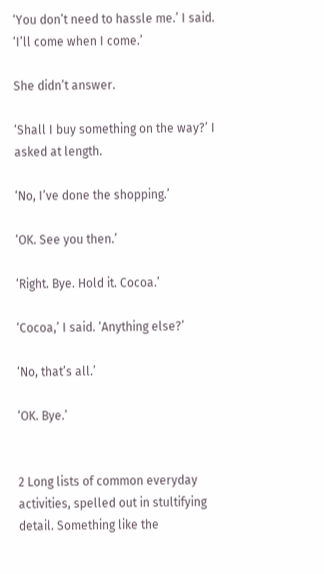‘You don’t need to hassle me.’ I said. ‘I’ll come when I come.’

She didn’t answer.

‘Shall I buy something on the way?’ I asked at length.

‘No, I’ve done the shopping.’

‘OK. See you then.’

‘Right. Bye. Hold it. Cocoa.’

‘Cocoa,’ I said. ‘Anything else?’

‘No, that’s all.’

‘OK. Bye.’


2 Long lists of common everyday activities, spelled out in stultifying detail. Something like the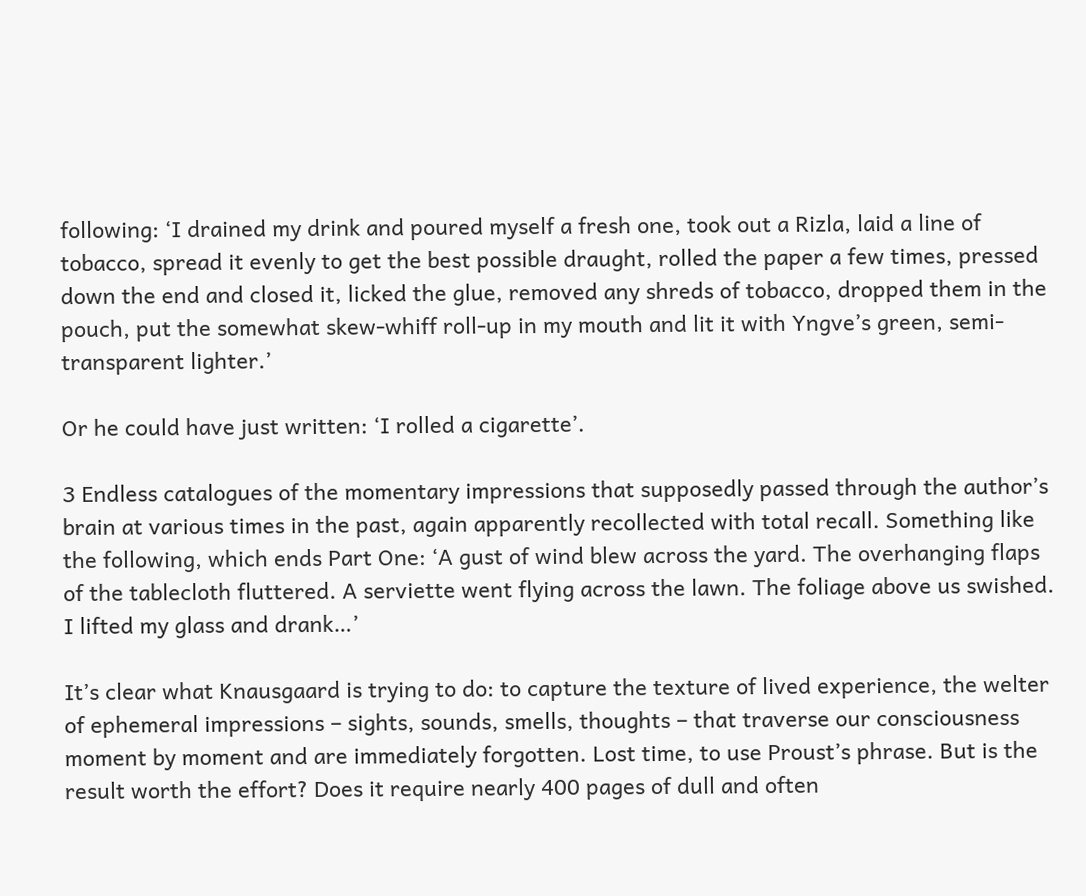following: ‘I drained my drink and poured myself a fresh one, took out a Rizla, laid a line of tobacco, spread it evenly to get the best possible draught, rolled the paper a few times, pressed down the end and closed it, licked the glue, removed any shreds of tobacco, dropped them in the pouch, put the somewhat skew-whiff roll-up in my mouth and lit it with Yngve’s green, semi-transparent lighter.’

Or he could have just written: ‘I rolled a cigarette’.

3 Endless catalogues of the momentary impressions that supposedly passed through the author’s brain at various times in the past, again apparently recollected with total recall. Something like the following, which ends Part One: ‘A gust of wind blew across the yard. The overhanging flaps of the tablecloth fluttered. A serviette went flying across the lawn. The foliage above us swished. I lifted my glass and drank…’

It’s clear what Knausgaard is trying to do: to capture the texture of lived experience, the welter of ephemeral impressions – sights, sounds, smells, thoughts – that traverse our consciousness moment by moment and are immediately forgotten. Lost time, to use Proust’s phrase. But is the result worth the effort? Does it require nearly 400 pages of dull and often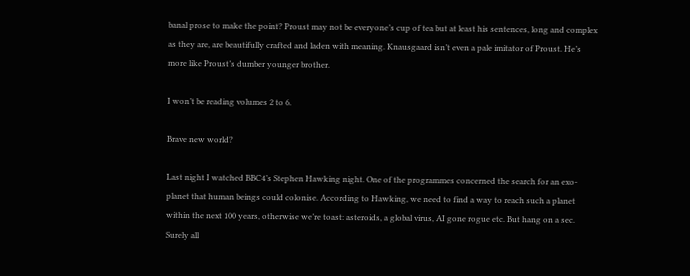banal prose to make the point? Proust may not be everyone’s cup of tea but at least his sentences, long and complex as they are, are beautifully crafted and laden with meaning. Knausgaard isn’t even a pale imitator of Proust. He’s more like Proust’s dumber younger brother.

I won’t be reading volumes 2 to 6.

Brave new world?

Last night I watched BBC4’s Stephen Hawking night. One of the programmes concerned the search for an exo-planet that human beings could colonise. According to Hawking, we need to find a way to reach such a planet within the next 100 years, otherwise we’re toast: asteroids, a global virus, AI gone rogue etc. But hang on a sec. Surely all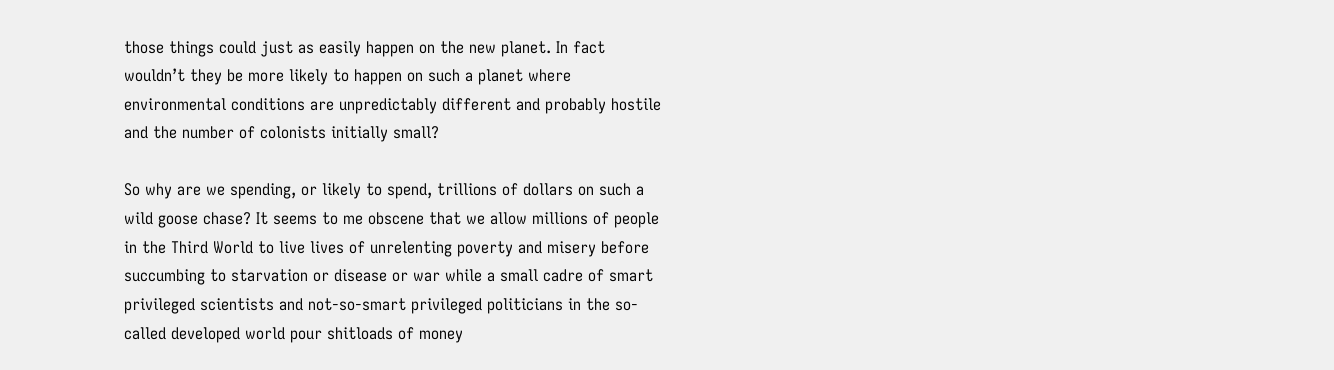those things could just as easily happen on the new planet. In fact wouldn’t they be more likely to happen on such a planet where environmental conditions are unpredictably different and probably hostile and the number of colonists initially small?

So why are we spending, or likely to spend, trillions of dollars on such a wild goose chase? It seems to me obscene that we allow millions of people in the Third World to live lives of unrelenting poverty and misery before succumbing to starvation or disease or war while a small cadre of smart privileged scientists and not-so-smart privileged politicians in the so-called developed world pour shitloads of money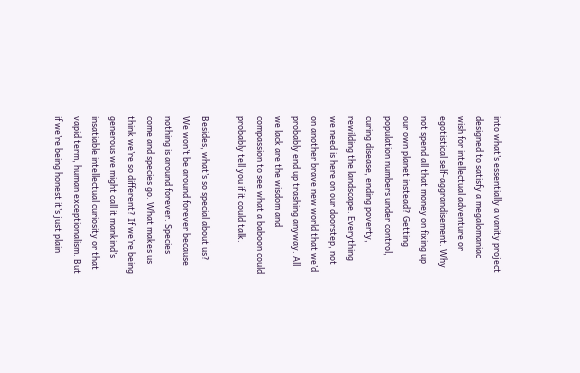into what’s essentially a vanity project designed to satisfy a megalomaniac wish for intellectual adventure or egotistical self-aggrandisement. Why not spend all that money on fixing up our own planet instead? Getting population numbers under control, curing disease, ending poverty, rewilding the landscape. Everything we need is here on our doorstep, not on another brave new world that we’d probably end up trashing anyway. All we lack are the wisdom and compassion to see what a baboon could probably tell you if it could talk.

Besides, what’s so special about us? We won’t be around forever because nothing is around forever. Species come and species go. What makes us think we’re so different? If we’re being generous we might call it mankind’s insatiable intellectual curiosity or that vapid term, human exceptionalism. But if we’re being honest it’s just plain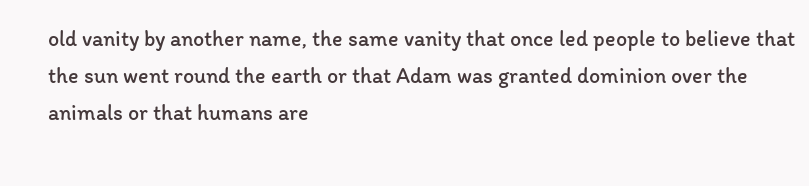old vanity by another name, the same vanity that once led people to believe that the sun went round the earth or that Adam was granted dominion over the animals or that humans are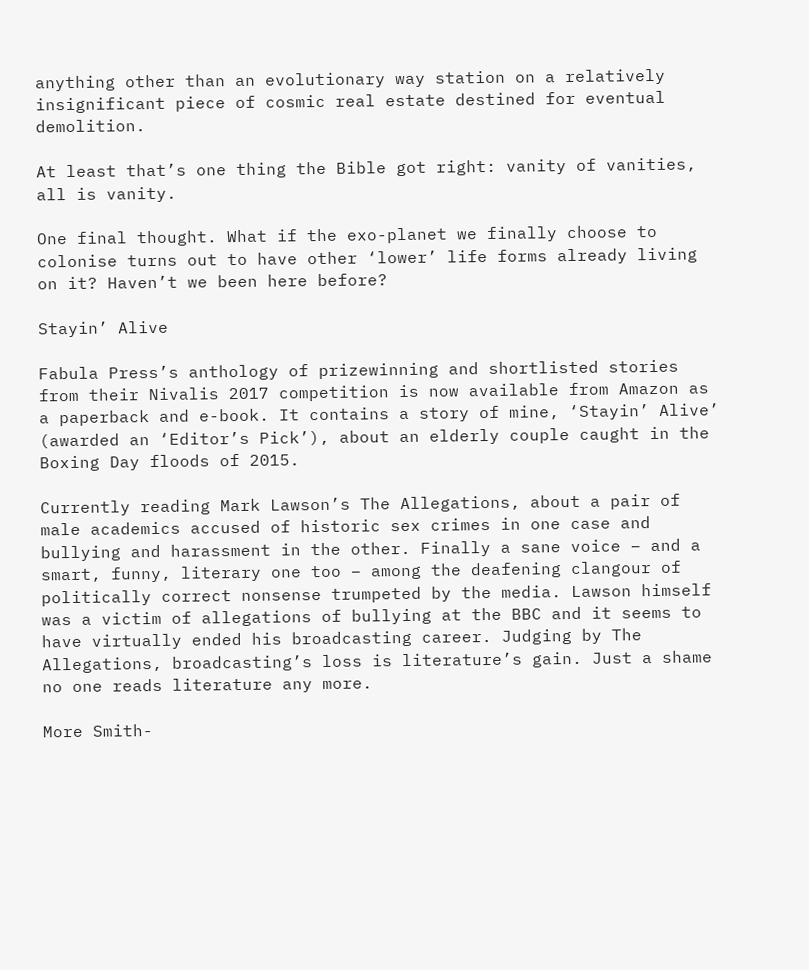anything other than an evolutionary way station on a relatively insignificant piece of cosmic real estate destined for eventual demolition.

At least that’s one thing the Bible got right: vanity of vanities, all is vanity.

One final thought. What if the exo-planet we finally choose to colonise turns out to have other ‘lower’ life forms already living on it? Haven’t we been here before?

Stayin’ Alive

Fabula Press’s anthology of prizewinning and shortlisted stories from their Nivalis 2017 competition is now available from Amazon as a paperback and e-book. It contains a story of mine, ‘Stayin’ Alive’ (awarded an ‘Editor’s Pick’), about an elderly couple caught in the Boxing Day floods of 2015.

Currently reading Mark Lawson’s The Allegations, about a pair of male academics accused of historic sex crimes in one case and bullying and harassment in the other. Finally a sane voice – and a smart, funny, literary one too – among the deafening clangour of politically correct nonsense trumpeted by the media. Lawson himself was a victim of allegations of bullying at the BBC and it seems to have virtually ended his broadcasting career. Judging by The Allegations, broadcasting’s loss is literature’s gain. Just a shame no one reads literature any more.

More Smith-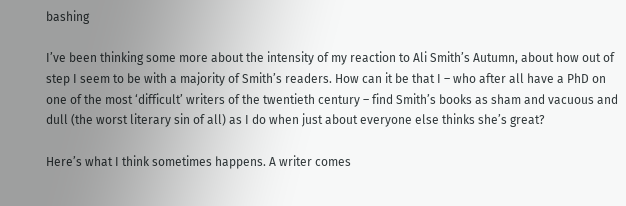bashing

I’ve been thinking some more about the intensity of my reaction to Ali Smith’s Autumn, about how out of step I seem to be with a majority of Smith’s readers. How can it be that I – who after all have a PhD on one of the most ‘difficult’ writers of the twentieth century – find Smith’s books as sham and vacuous and dull (the worst literary sin of all) as I do when just about everyone else thinks she’s great?

Here’s what I think sometimes happens. A writer comes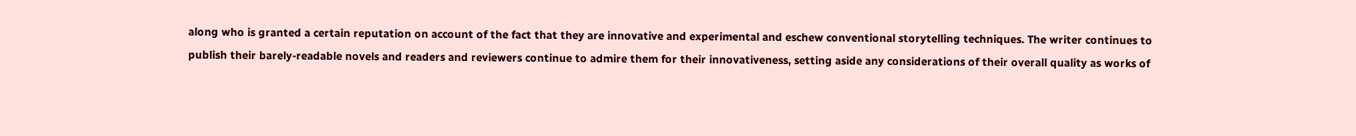along who is granted a certain reputation on account of the fact that they are innovative and experimental and eschew conventional storytelling techniques. The writer continues to publish their barely-readable novels and readers and reviewers continue to admire them for their innovativeness, setting aside any considerations of their overall quality as works of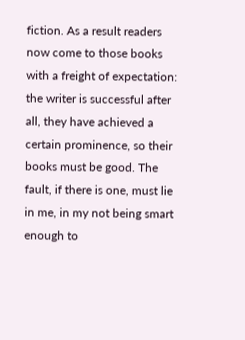fiction. As a result readers now come to those books with a freight of expectation: the writer is successful after all, they have achieved a certain prominence, so their books must be good. The fault, if there is one, must lie in me, in my not being smart enough to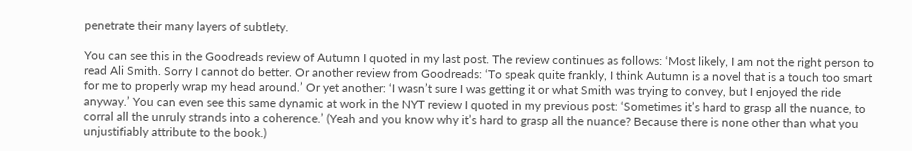penetrate their many layers of subtlety.

You can see this in the Goodreads review of Autumn I quoted in my last post. The review continues as follows: ‘Most likely, I am not the right person to read Ali Smith. Sorry I cannot do better. Or another review from Goodreads: ‘To speak quite frankly, I think Autumn is a novel that is a touch too smart for me to properly wrap my head around.’ Or yet another: ‘I wasn’t sure I was getting it or what Smith was trying to convey, but I enjoyed the ride anyway.’ You can even see this same dynamic at work in the NYT review I quoted in my previous post: ‘Sometimes it’s hard to grasp all the nuance, to corral all the unruly strands into a coherence.’ (Yeah and you know why it’s hard to grasp all the nuance? Because there is none other than what you unjustifiably attribute to the book.)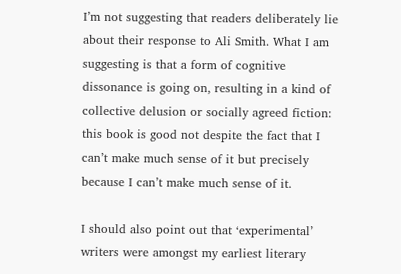I’m not suggesting that readers deliberately lie about their response to Ali Smith. What I am suggesting is that a form of cognitive dissonance is going on, resulting in a kind of collective delusion or socially agreed fiction: this book is good not despite the fact that I can’t make much sense of it but precisely because I can’t make much sense of it.

I should also point out that ‘experimental’ writers were amongst my earliest literary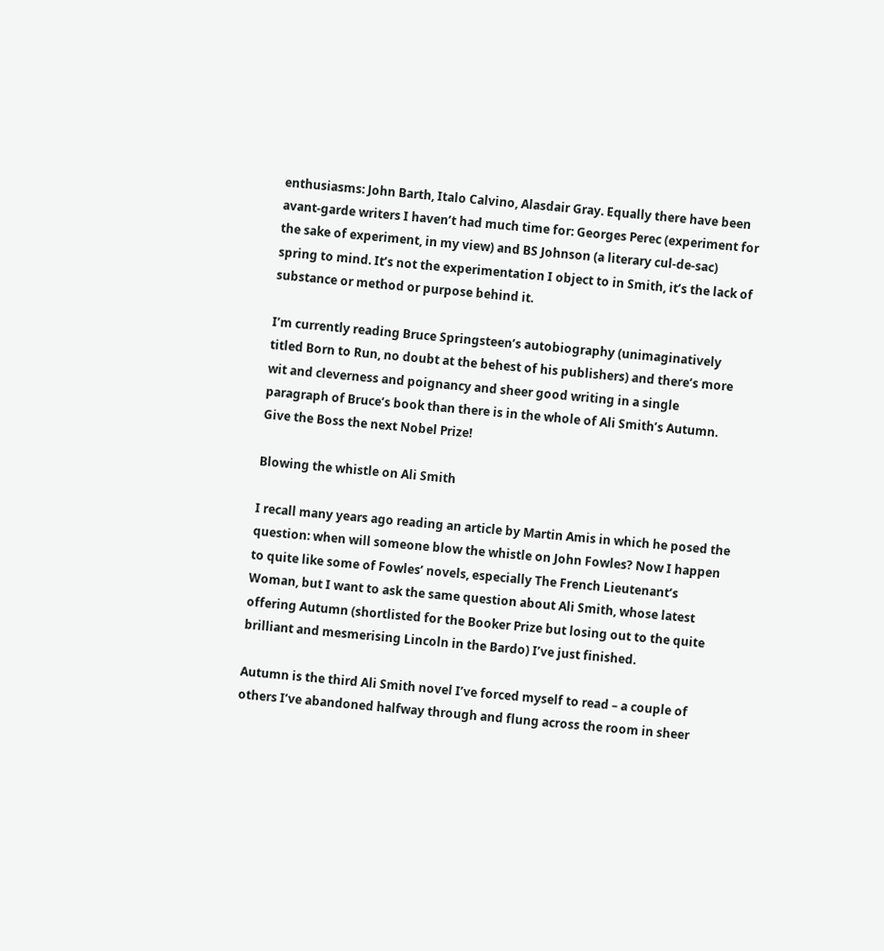enthusiasms: John Barth, Italo Calvino, Alasdair Gray. Equally there have been avant-garde writers I haven’t had much time for: Georges Perec (experiment for the sake of experiment, in my view) and BS Johnson (a literary cul-de-sac) spring to mind. It’s not the experimentation I object to in Smith, it’s the lack of substance or method or purpose behind it.

I’m currently reading Bruce Springsteen’s autobiography (unimaginatively titled Born to Run, no doubt at the behest of his publishers) and there’s more wit and cleverness and poignancy and sheer good writing in a single paragraph of Bruce’s book than there is in the whole of Ali Smith’s Autumn. Give the Boss the next Nobel Prize!

Blowing the whistle on Ali Smith

I recall many years ago reading an article by Martin Amis in which he posed the question: when will someone blow the whistle on John Fowles? Now I happen to quite like some of Fowles’ novels, especially The French Lieutenant’s Woman, but I want to ask the same question about Ali Smith, whose latest offering Autumn (shortlisted for the Booker Prize but losing out to the quite brilliant and mesmerising Lincoln in the Bardo) I’ve just finished.

Autumn is the third Ali Smith novel I’ve forced myself to read – a couple of others I’ve abandoned halfway through and flung across the room in sheer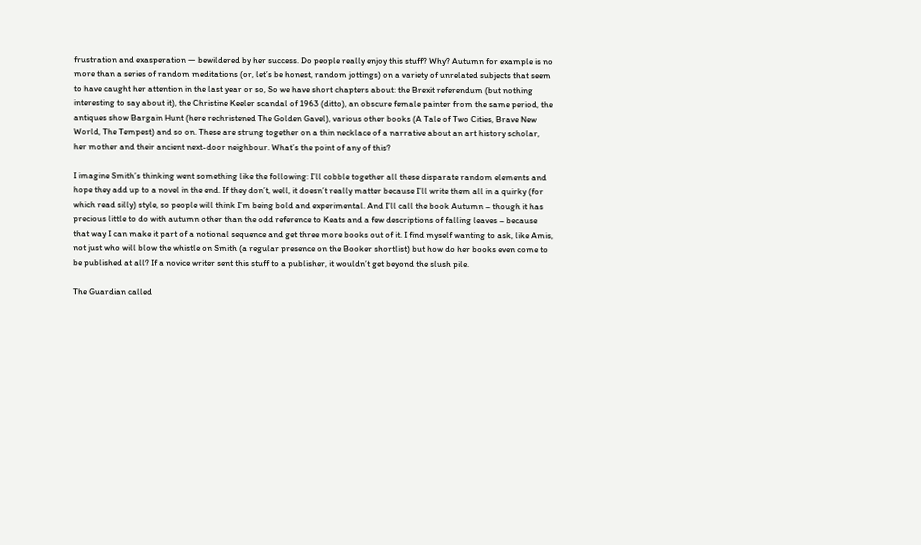frustration and exasperation — bewildered by her success. Do people really enjoy this stuff? Why? Autumn for example is no more than a series of random meditations (or, let’s be honest, random jottings) on a variety of unrelated subjects that seem to have caught her attention in the last year or so, So we have short chapters about: the Brexit referendum (but nothing interesting to say about it), the Christine Keeler scandal of 1963 (ditto), an obscure female painter from the same period, the antiques show Bargain Hunt (here rechristened The Golden Gavel), various other books (A Tale of Two Cities, Brave New World, The Tempest) and so on. These are strung together on a thin necklace of a narrative about an art history scholar, her mother and their ancient next-door neighbour. What’s the point of any of this?

I imagine Smith’s thinking went something like the following: I’ll cobble together all these disparate random elements and hope they add up to a novel in the end. If they don’t, well, it doesn’t really matter because I’ll write them all in a quirky (for which read silly) style, so people will think I’m being bold and experimental. And I’ll call the book Autumn – though it has precious little to do with autumn other than the odd reference to Keats and a few descriptions of falling leaves – because that way I can make it part of a notional sequence and get three more books out of it. I find myself wanting to ask, like Amis, not just who will blow the whistle on Smith (a regular presence on the Booker shortlist) but how do her books even come to be published at all? If a novice writer sent this stuff to a publisher, it wouldn’t get beyond the slush pile.

The Guardian called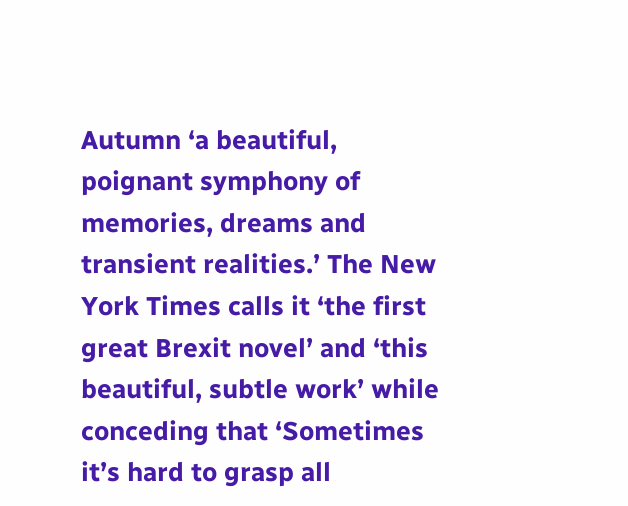Autumn ‘a beautiful, poignant symphony of memories, dreams and transient realities.’ The New York Times calls it ‘the first great Brexit novel’ and ‘this beautiful, subtle work’ while conceding that ‘Sometimes it’s hard to grasp all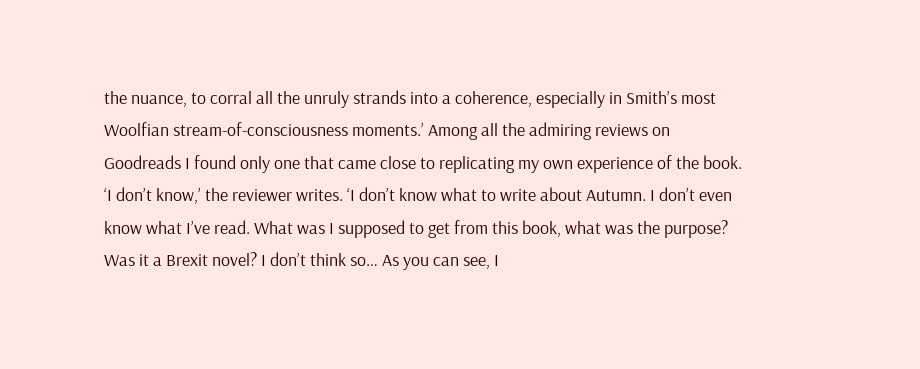the nuance, to corral all the unruly strands into a coherence, especially in Smith’s most Woolfian stream-of-consciousness moments.’ Among all the admiring reviews on Goodreads I found only one that came close to replicating my own experience of the book. ‘I don’t know,’ the reviewer writes. ‘I don’t know what to write about Autumn. I don’t even know what I’ve read. What was I supposed to get from this book, what was the purpose? Was it a Brexit novel? I don’t think so… As you can see, I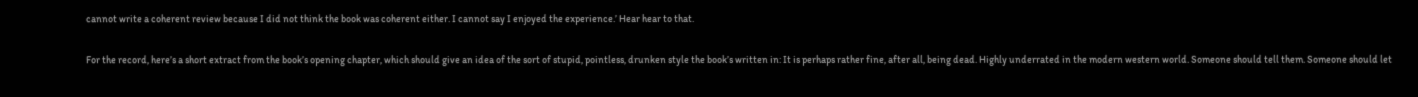cannot write a coherent review because I did not think the book was coherent either. I cannot say I enjoyed the experience.’ Hear hear to that.

For the record, here’s a short extract from the book’s opening chapter, which should give an idea of the sort of stupid, pointless, drunken style the book’s written in: It is perhaps rather fine, after all, being dead. Highly underrated in the modern western world. Someone should tell them. Someone should let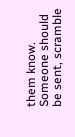them know. Someone should be sent, scramble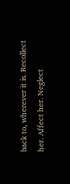back to, wherever it is. Recollect her. Affect her. Neglect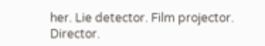her. Lie detector. Film projector. Director.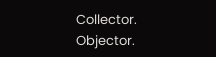Collector. Objector.